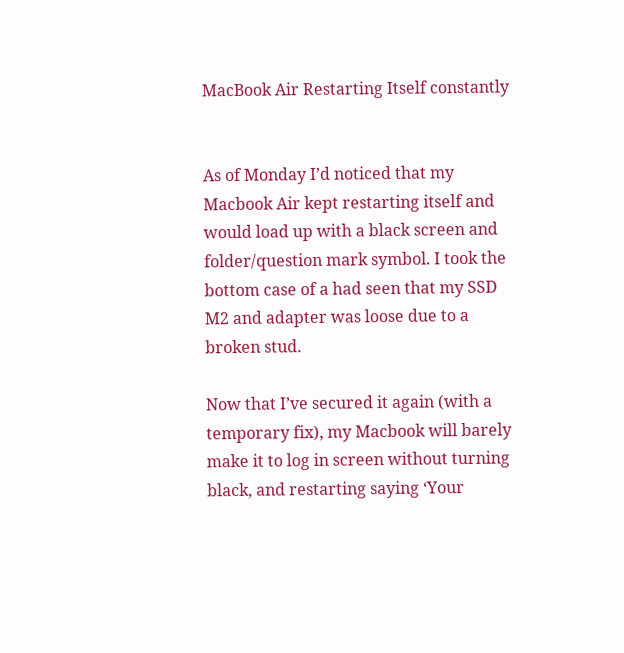MacBook Air Restarting Itself constantly


As of Monday I’d noticed that my Macbook Air kept restarting itself and would load up with a black screen and folder/question mark symbol. I took the bottom case of a had seen that my SSD M2 and adapter was loose due to a broken stud.

Now that I’ve secured it again (with a temporary fix), my Macbook will barely make it to log in screen without turning black, and restarting saying ‘Your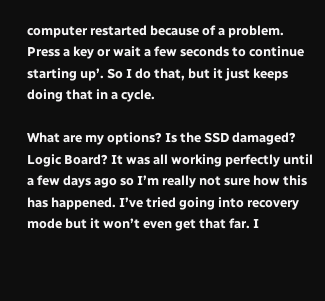computer restarted because of a problem. Press a key or wait a few seconds to continue starting up’. So I do that, but it just keeps doing that in a cycle.

What are my options? Is the SSD damaged? Logic Board? It was all working perfectly until a few days ago so I’m really not sure how this has happened. I’ve tried going into recovery mode but it won’t even get that far. I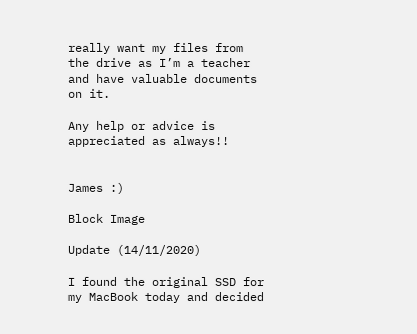really want my files from the drive as I’m a teacher and have valuable documents on it.

Any help or advice is appreciated as always!!


James :)

Block Image

Update (14/11/2020)

I found the original SSD for my MacBook today and decided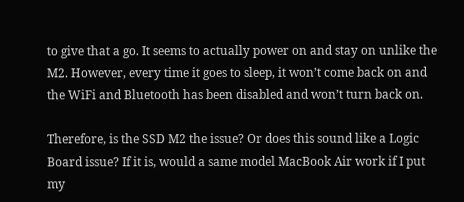to give that a go. It seems to actually power on and stay on unlike the M2. However, every time it goes to sleep, it won’t come back on and the WiFi and Bluetooth has been disabled and won’t turn back on.

Therefore, is the SSD M2 the issue? Or does this sound like a Logic Board issue? If it is, would a same model MacBook Air work if I put my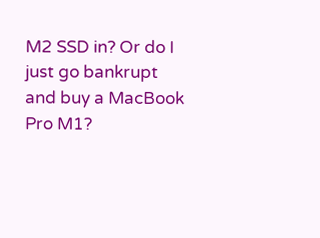M2 SSD in? Or do I just go bankrupt and buy a MacBook Pro M1?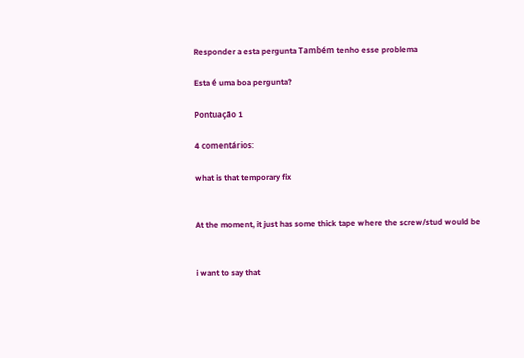Responder a esta pergunta Também tenho esse problema

Esta é uma boa pergunta?

Pontuação 1

4 comentários:

what is that temporary fix


At the moment, it just has some thick tape where the screw/stud would be


i want to say that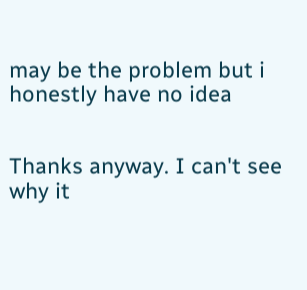may be the problem but i honestly have no idea


Thanks anyway. I can't see why it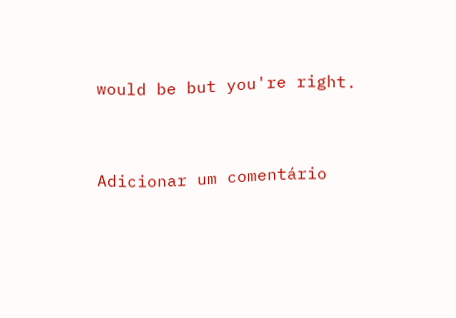would be but you're right.


Adicionar um comentário